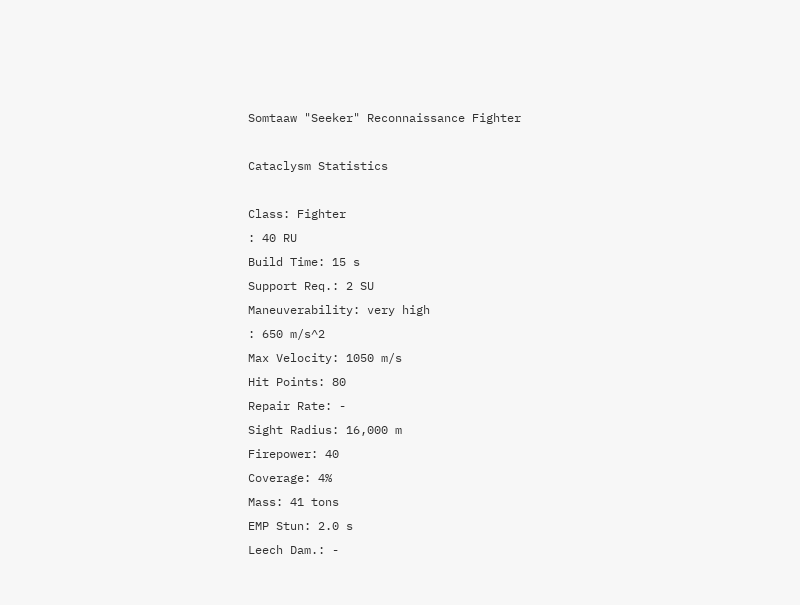Somtaaw "Seeker" Reconnaissance Fighter

Cataclysm Statistics

Class: Fighter
: 40 RU
Build Time: 15 s
Support Req.: 2 SU
Maneuverability: very high
: 650 m/s^2
Max Velocity: 1050 m/s
Hit Points: 80
Repair Rate: -
Sight Radius: 16,000 m
Firepower: 40
Coverage: 4%
Mass: 41 tons
EMP Stun: 2.0 s
Leech Dam.: -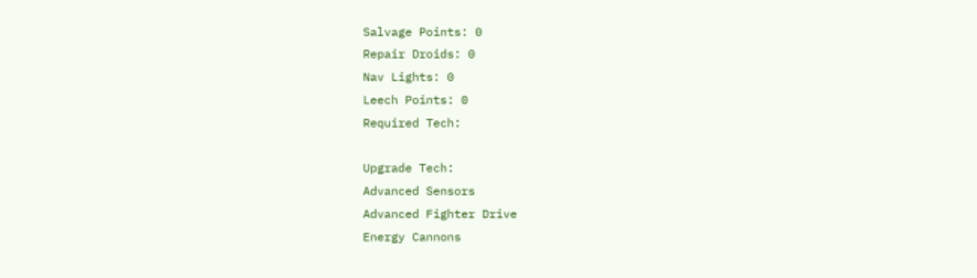Salvage Points: 0
Repair Droids: 0
Nav Lights: 0
Leech Points: 0
Required Tech:

Upgrade Tech:
Advanced Sensors
Advanced Fighter Drive
Energy Cannons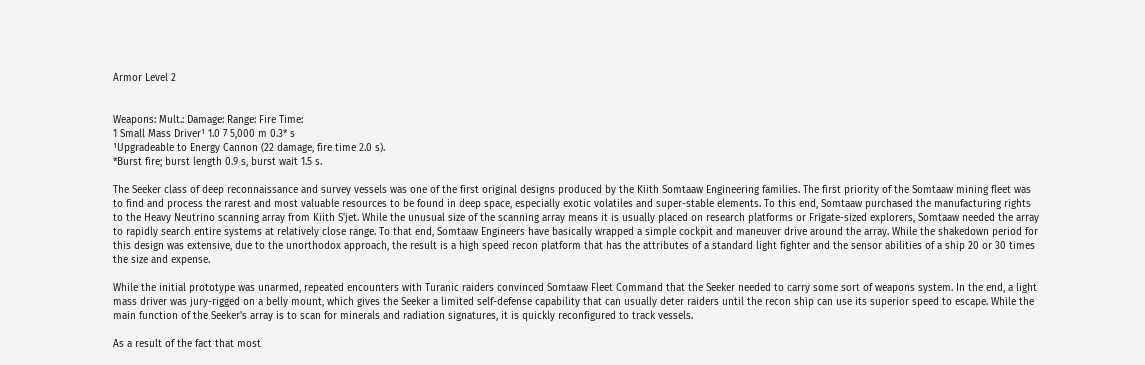Armor Level 2


Weapons: Mult.: Damage: Range: Fire Time:
1 Small Mass Driver¹ 1.0 7 5,000 m 0.3* s
¹Upgradeable to Energy Cannon (22 damage, fire time 2.0 s).
*Burst fire; burst length 0.9 s, burst wait 1.5 s.

The Seeker class of deep reconnaissance and survey vessels was one of the first original designs produced by the Kiith Somtaaw Engineering families. The first priority of the Somtaaw mining fleet was to find and process the rarest and most valuable resources to be found in deep space, especially exotic volatiles and super-stable elements. To this end, Somtaaw purchased the manufacturing rights to the Heavy Neutrino scanning array from Kiith S'jet. While the unusual size of the scanning array means it is usually placed on research platforms or Frigate-sized explorers, Somtaaw needed the array to rapidly search entire systems at relatively close range. To that end, Somtaaw Engineers have basically wrapped a simple cockpit and maneuver drive around the array. While the shakedown period for this design was extensive, due to the unorthodox approach, the result is a high speed recon platform that has the attributes of a standard light fighter and the sensor abilities of a ship 20 or 30 times the size and expense.

While the initial prototype was unarmed, repeated encounters with Turanic raiders convinced Somtaaw Fleet Command that the Seeker needed to carry some sort of weapons system. In the end, a light mass driver was jury-rigged on a belly mount, which gives the Seeker a limited self-defense capability that can usually deter raiders until the recon ship can use its superior speed to escape. While the main function of the Seeker's array is to scan for minerals and radiation signatures, it is quickly reconfigured to track vessels.

As a result of the fact that most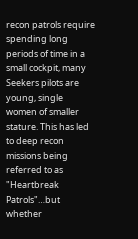recon patrols require spending long periods of time in a small cockpit, many Seekers pilots are young, single women of smaller stature. This has led to deep recon missions being referred to as "Heartbreak Patrols"…but whether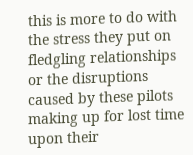this is more to do with the stress they put on fledgling relationships or the disruptions caused by these pilots making up for lost time upon their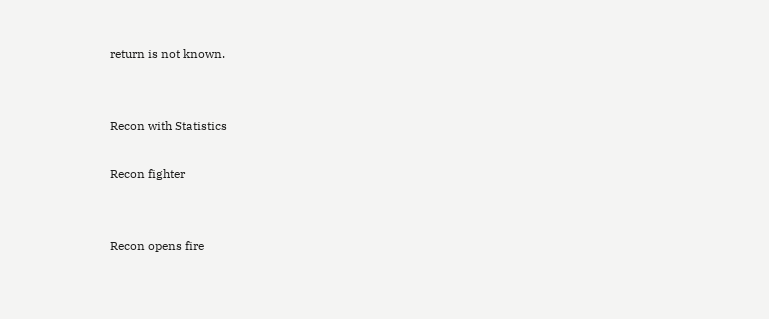return is not known.


Recon with Statistics

Recon fighter


Recon opens fire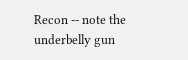Recon -- note the underbelly gun